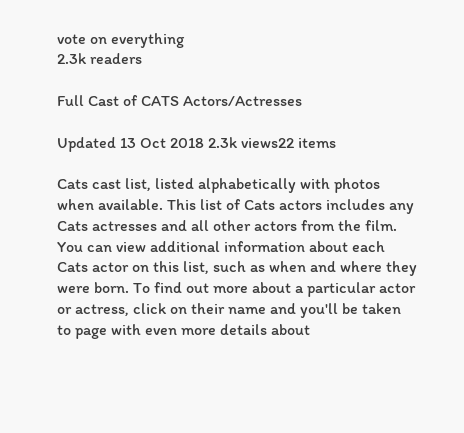vote on everything
2.3k readers

Full Cast of CATS Actors/Actresses

Updated 13 Oct 2018 2.3k views22 items

Cats cast list, listed alphabetically with photos when available. This list of Cats actors includes any Cats actresses and all other actors from the film. You can view additional information about each Cats actor on this list, such as when and where they were born. To find out more about a particular actor or actress, click on their name and you'll be taken to page with even more details about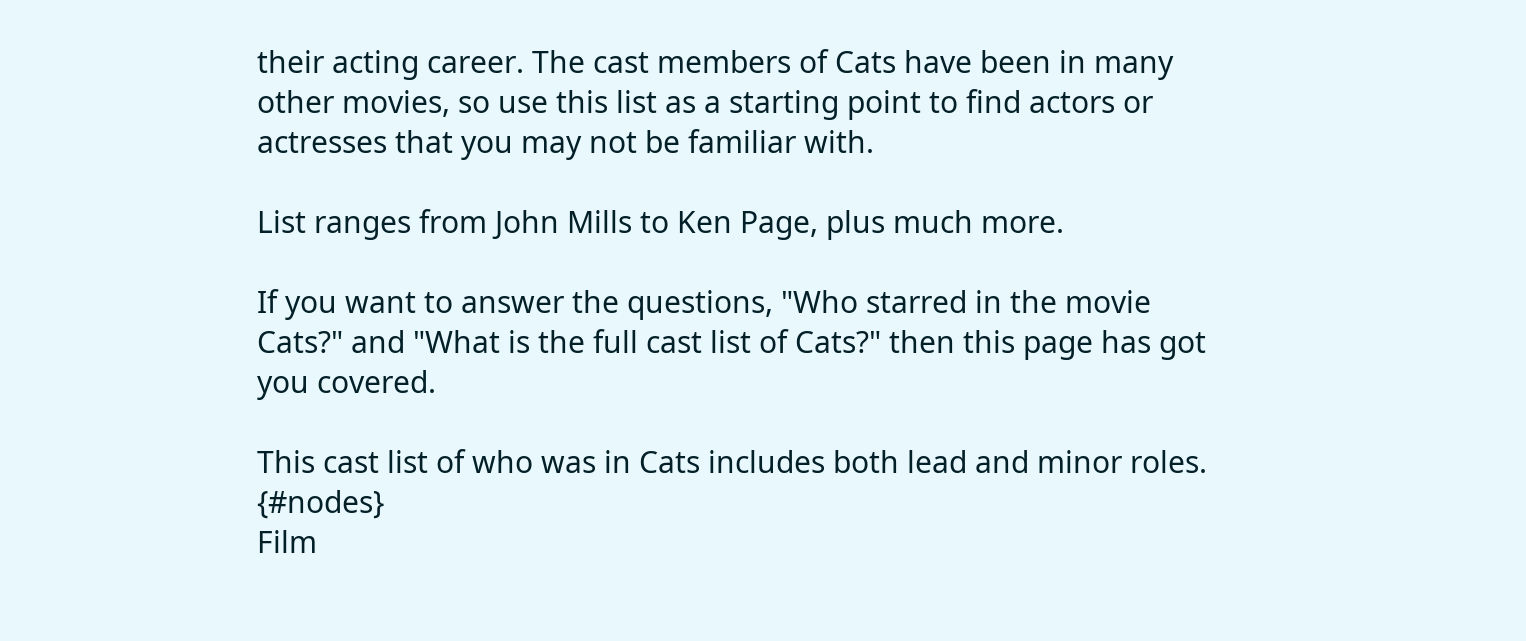their acting career. The cast members of Cats have been in many other movies, so use this list as a starting point to find actors or actresses that you may not be familiar with.

List ranges from John Mills to Ken Page, plus much more.

If you want to answer the questions, "Who starred in the movie Cats?" and "What is the full cast list of Cats?" then this page has got you covered.

This cast list of who was in Cats includes both lead and minor roles. {#nodes}
Film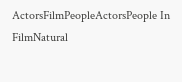ActorsFilmPeopleActorsPeople In FilmNatural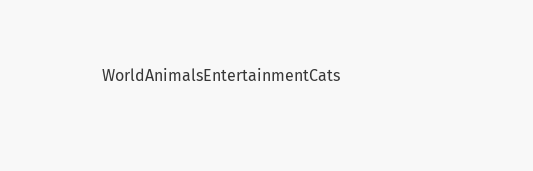WorldAnimalsEntertainmentCats